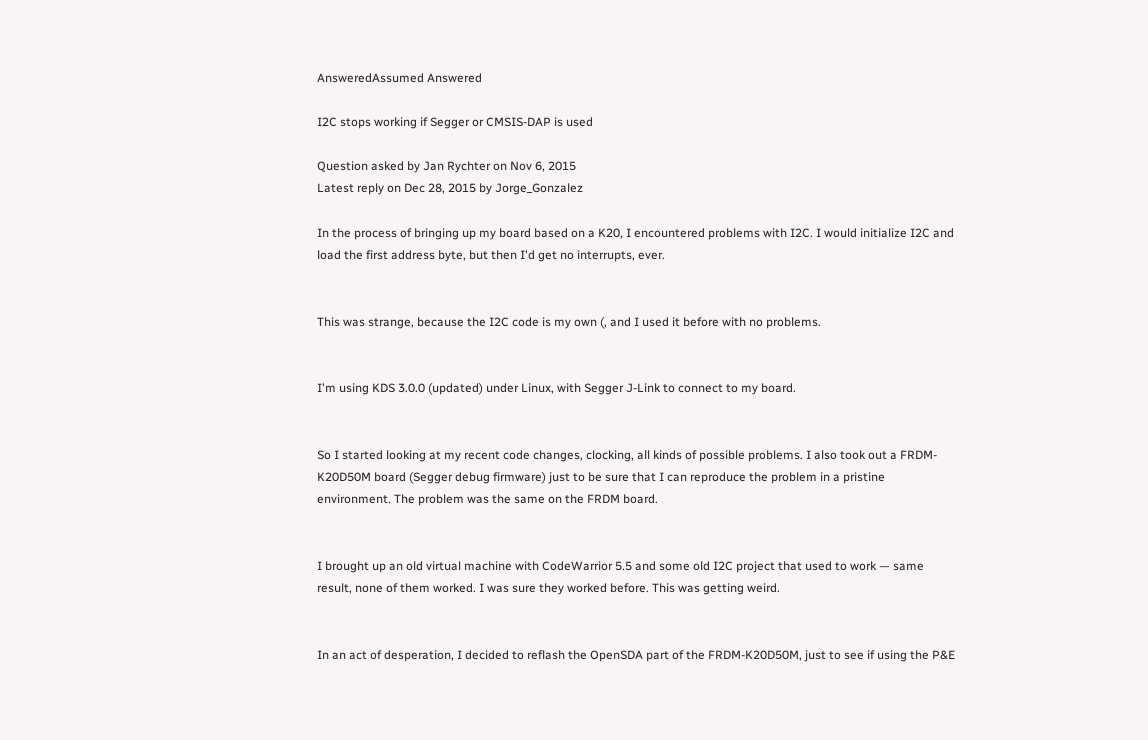AnsweredAssumed Answered

I2C stops working if Segger or CMSIS-DAP is used

Question asked by Jan Rychter on Nov 6, 2015
Latest reply on Dec 28, 2015 by Jorge_Gonzalez

In the process of bringing up my board based on a K20, I encountered problems with I2C. I would initialize I2C and load the first address byte, but then I'd get no interrupts, ever.


This was strange, because the I2C code is my own (, and I used it before with no problems.


I'm using KDS 3.0.0 (updated) under Linux, with Segger J-Link to connect to my board.


So I started looking at my recent code changes, clocking, all kinds of possible problems. I also took out a FRDM-K20D50M board (Segger debug firmware) just to be sure that I can reproduce the problem in a pristine environment. The problem was the same on the FRDM board.


I brought up an old virtual machine with CodeWarrior 5.5 and some old I2C project that used to work — same result, none of them worked. I was sure they worked before. This was getting weird.


In an act of desperation, I decided to reflash the OpenSDA part of the FRDM-K20D50M, just to see if using the P&E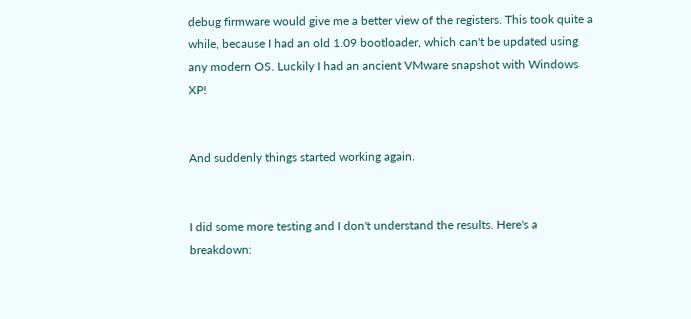debug firmware would give me a better view of the registers. This took quite a while, because I had an old 1.09 bootloader, which can't be updated using any modern OS. Luckily I had an ancient VMware snapshot with Windows XP!


And suddenly things started working again.


I did some more testing and I don't understand the results. Here's a breakdown: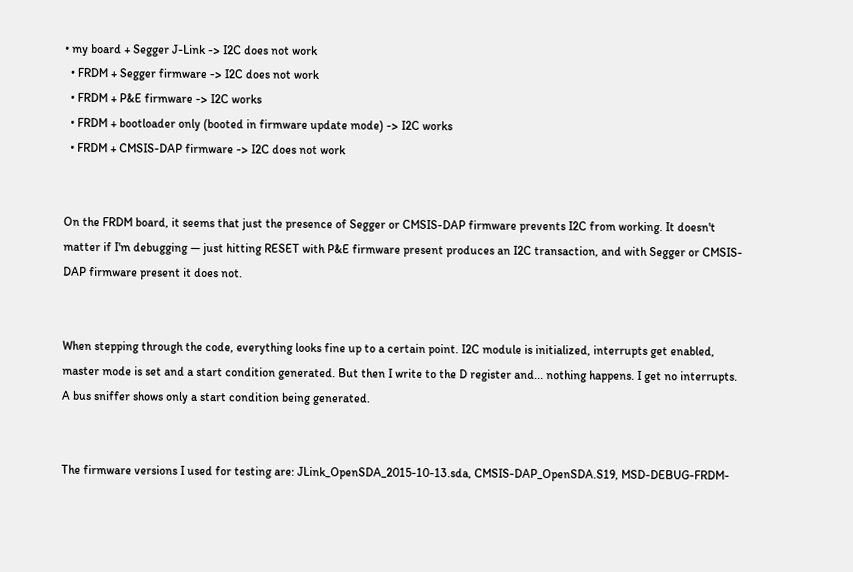• my board + Segger J-Link -> I2C does not work
  • FRDM + Segger firmware -> I2C does not work
  • FRDM + P&E firmware -> I2C works
  • FRDM + bootloader only (booted in firmware update mode) -> I2C works
  • FRDM + CMSIS-DAP firmware -> I2C does not work


On the FRDM board, it seems that just the presence of Segger or CMSIS-DAP firmware prevents I2C from working. It doesn't matter if I'm debugging — just hitting RESET with P&E firmware present produces an I2C transaction, and with Segger or CMSIS-DAP firmware present it does not.


When stepping through the code, everything looks fine up to a certain point. I2C module is initialized, interrupts get enabled, master mode is set and a start condition generated. But then I write to the D register and... nothing happens. I get no interrupts. A bus sniffer shows only a start condition being generated.


The firmware versions I used for testing are: JLink_OpenSDA_2015-10-13.sda, CMSIS-DAP_OpenSDA.S19, MSD-DEBUG-FRDM-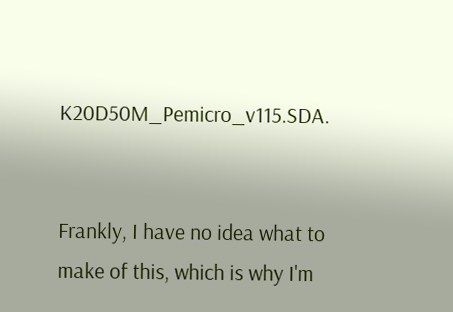K20D50M_Pemicro_v115.SDA.


Frankly, I have no idea what to make of this, which is why I'm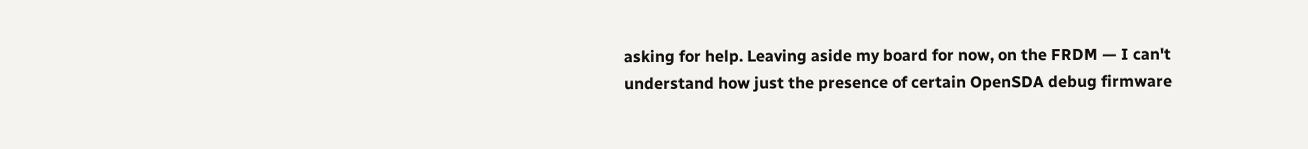asking for help. Leaving aside my board for now, on the FRDM — I can't understand how just the presence of certain OpenSDA debug firmware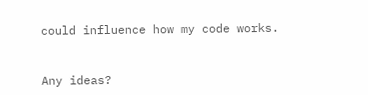could influence how my code works.


Any ideas?